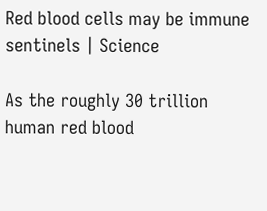Red blood cells may be immune sentinels | Science

As the roughly 30 trillion human red blood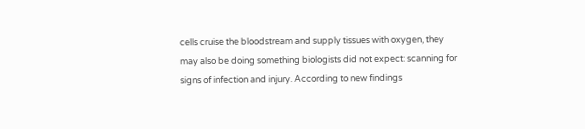cells cruise the bloodstream and supply tissues with oxygen, they may also be doing something biologists did not expect: scanning for signs of infection and injury. According to new findings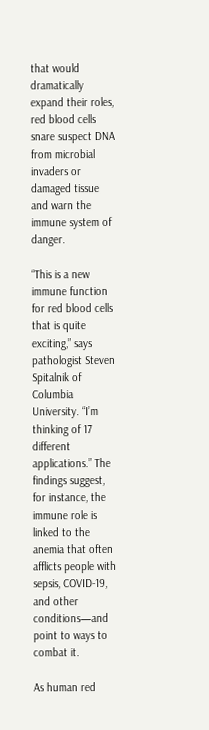that would dramatically expand their roles, red blood cells snare suspect DNA from microbial invaders or damaged tissue and warn the immune system of danger.

“This is a new immune function for red blood cells that is quite exciting,” says pathologist Steven Spitalnik of Columbia University. “I’m thinking of 17 different applications.” The findings suggest, for instance, the immune role is linked to the anemia that often afflicts people with sepsis, COVID-19, and other conditions—and point to ways to combat it.

As human red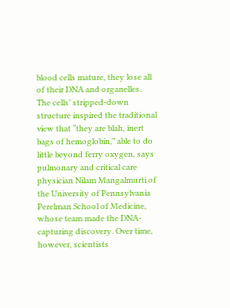blood cells mature, they lose all of their DNA and organelles. The cells’ stripped-down structure inspired the traditional view that “they are blah, inert bags of hemoglobin,” able to do little beyond ferry oxygen, says pulmonary and critical care physician Nilam Mangalmurti of the University of Pennsylvania Perelman School of Medicine, whose team made the DNA-capturing discovery. Over time, however, scientists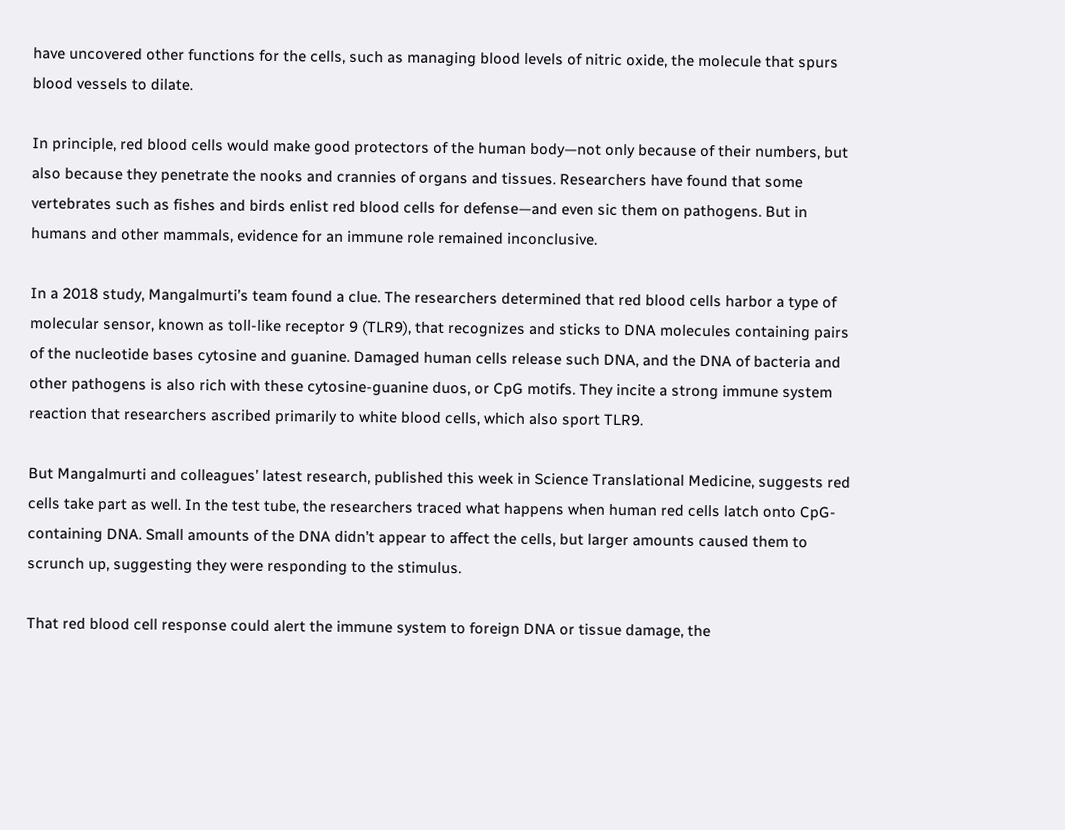have uncovered other functions for the cells, such as managing blood levels of nitric oxide, the molecule that spurs blood vessels to dilate.

In principle, red blood cells would make good protectors of the human body—not only because of their numbers, but also because they penetrate the nooks and crannies of organs and tissues. Researchers have found that some vertebrates such as fishes and birds enlist red blood cells for defense—and even sic them on pathogens. But in humans and other mammals, evidence for an immune role remained inconclusive.

In a 2018 study, Mangalmurti’s team found a clue. The researchers determined that red blood cells harbor a type of molecular sensor, known as toll-like receptor 9 (TLR9), that recognizes and sticks to DNA molecules containing pairs of the nucleotide bases cytosine and guanine. Damaged human cells release such DNA, and the DNA of bacteria and other pathogens is also rich with these cytosine-guanine duos, or CpG motifs. They incite a strong immune system reaction that researchers ascribed primarily to white blood cells, which also sport TLR9.

But Mangalmurti and colleagues’ latest research, published this week in Science Translational Medicine, suggests red cells take part as well. In the test tube, the researchers traced what happens when human red cells latch onto CpG-containing DNA. Small amounts of the DNA didn’t appear to affect the cells, but larger amounts caused them to scrunch up, suggesting they were responding to the stimulus.

That red blood cell response could alert the immune system to foreign DNA or tissue damage, the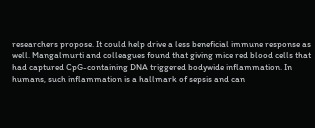researchers propose. It could help drive a less beneficial immune response as well. Mangalmurti and colleagues found that giving mice red blood cells that had captured CpG-containing DNA triggered bodywide inflammation. In humans, such inflammation is a hallmark of sepsis and can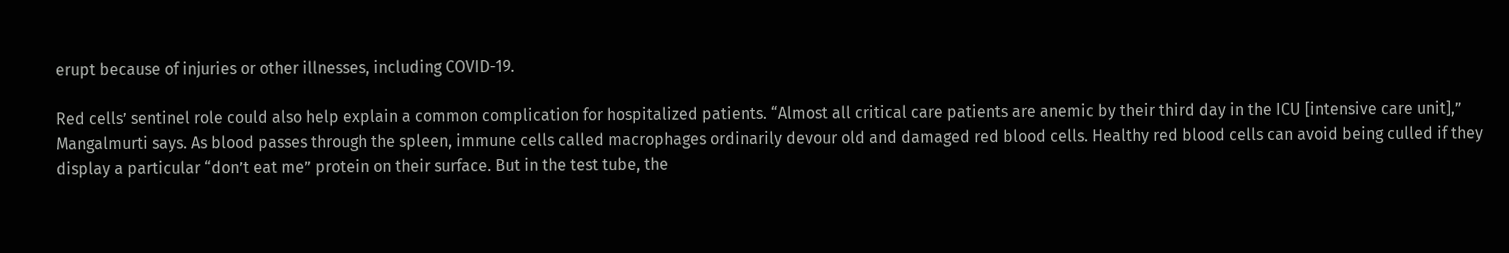erupt because of injuries or other illnesses, including COVID-19.

Red cells’ sentinel role could also help explain a common complication for hospitalized patients. “Almost all critical care patients are anemic by their third day in the ICU [intensive care unit],” Mangalmurti says. As blood passes through the spleen, immune cells called macrophages ordinarily devour old and damaged red blood cells. Healthy red blood cells can avoid being culled if they display a particular “don’t eat me” protein on their surface. But in the test tube, the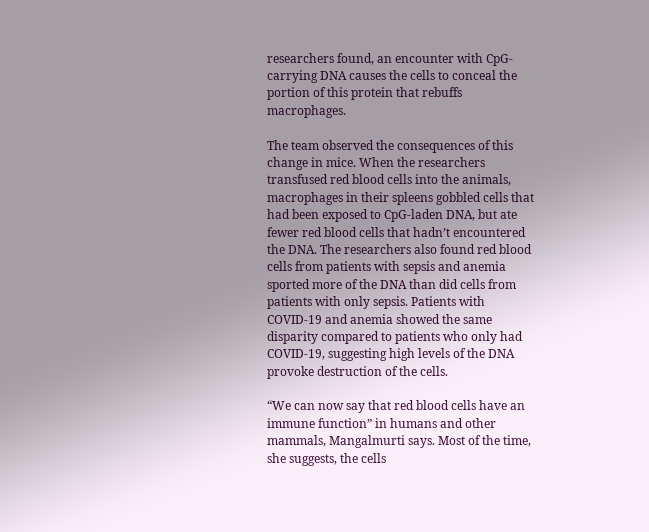researchers found, an encounter with CpG-carrying DNA causes the cells to conceal the portion of this protein that rebuffs macrophages.

The team observed the consequences of this change in mice. When the researchers transfused red blood cells into the animals, macrophages in their spleens gobbled cells that had been exposed to CpG-laden DNA, but ate fewer red blood cells that hadn’t encountered the DNA. The researchers also found red blood cells from patients with sepsis and anemia sported more of the DNA than did cells from patients with only sepsis. Patients with COVID-19 and anemia showed the same disparity compared to patients who only had COVID-19, suggesting high levels of the DNA provoke destruction of the cells.

“We can now say that red blood cells have an immune function” in humans and other mammals, Mangalmurti says. Most of the time, she suggests, the cells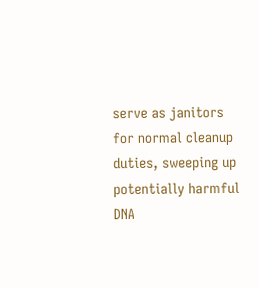serve as janitors for normal cleanup duties, sweeping up potentially harmful DNA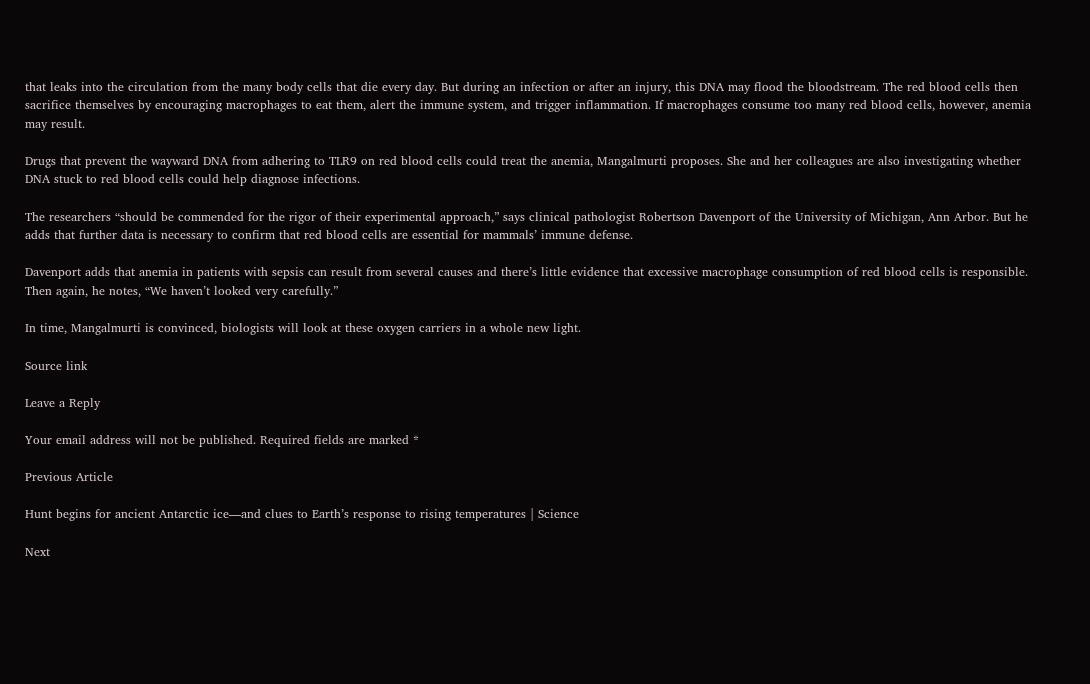that leaks into the circulation from the many body cells that die every day. But during an infection or after an injury, this DNA may flood the bloodstream. The red blood cells then sacrifice themselves by encouraging macrophages to eat them, alert the immune system, and trigger inflammation. If macrophages consume too many red blood cells, however, anemia may result.

Drugs that prevent the wayward DNA from adhering to TLR9 on red blood cells could treat the anemia, Mangalmurti proposes. She and her colleagues are also investigating whether DNA stuck to red blood cells could help diagnose infections.

The researchers “should be commended for the rigor of their experimental approach,” says clinical pathologist Robertson Davenport of the University of Michigan, Ann Arbor. But he adds that further data is necessary to confirm that red blood cells are essential for mammals’ immune defense.

Davenport adds that anemia in patients with sepsis can result from several causes and there’s little evidence that excessive macrophage consumption of red blood cells is responsible. Then again, he notes, “We haven’t looked very carefully.”

In time, Mangalmurti is convinced, biologists will look at these oxygen carriers in a whole new light.

Source link

Leave a Reply

Your email address will not be published. Required fields are marked *

Previous Article

Hunt begins for ancient Antarctic ice—and clues to Earth’s response to rising temperatures | Science

Next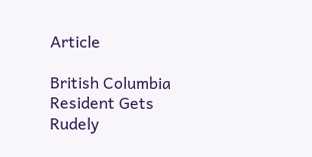Article

British Columbia Resident Gets Rudely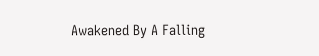Awakened By A Falling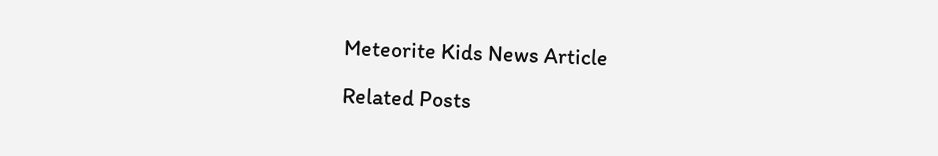Meteorite Kids News Article

Related Posts